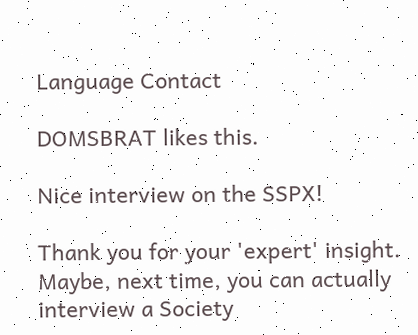Language Contact

DOMSBRAT likes this.

Nice interview on the SSPX!

Thank you for your 'expert' insight. Maybe, next time, you can actually interview a Society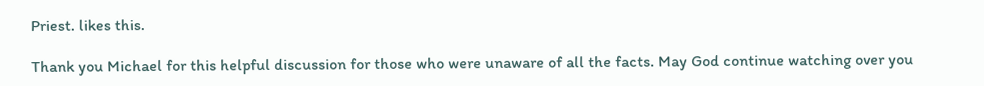Priest. likes this.

Thank you Michael for this helpful discussion for those who were unaware of all the facts. May God continue watching over you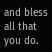and bless all that you do.